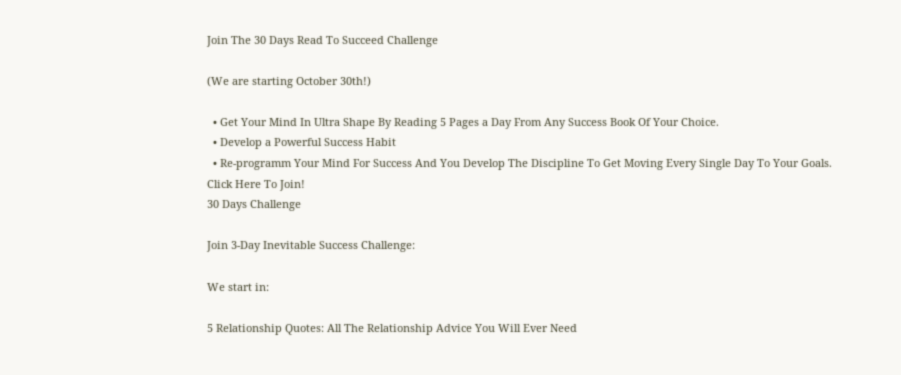Join The 30 Days Read To Succeed Challenge

(We are starting October 30th!)

  • Get Your Mind In Ultra Shape By Reading 5 Pages a Day From Any Success Book Of Your Choice.
  • Develop a Powerful Success Habit
  • Re-programm Your Mind For Success And You Develop The Discipline To Get Moving Every Single Day To Your Goals.
Click Here To Join!
30 Days Challenge

Join 3-Day Inevitable Success Challenge:

We start in:

5 Relationship Quotes: All The Relationship Advice You Will Ever Need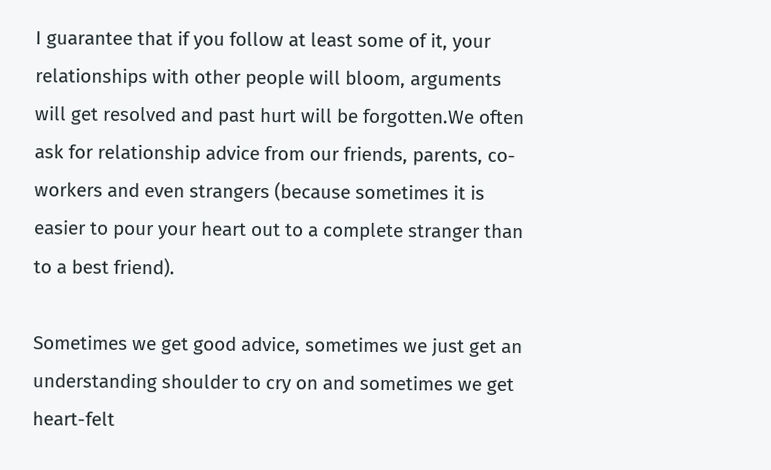I guarantee that if you follow at least some of it, your relationships with other people will bloom, arguments will get resolved and past hurt will be forgotten.We often ask for relationship advice from our friends, parents, co-workers and even strangers (because sometimes it is easier to pour your heart out to a complete stranger than to a best friend).

Sometimes we get good advice, sometimes we just get an understanding shoulder to cry on and sometimes we get heart-felt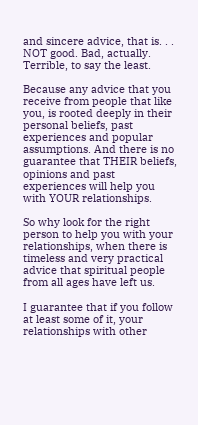and sincere advice, that is. . . NOT good. Bad, actually. Terrible, to say the least.

Because any advice that you receive from people that like you, is rooted deeply in their personal beliefs, past experiences and popular assumptions. And there is no guarantee that THEIR beliefs, opinions and past experiences will help you with YOUR relationships.

So why look for the right person to help you with your relationships, when there is timeless and very practical advice that spiritual people from all ages have left us.

I guarantee that if you follow at least some of it, your relationships with other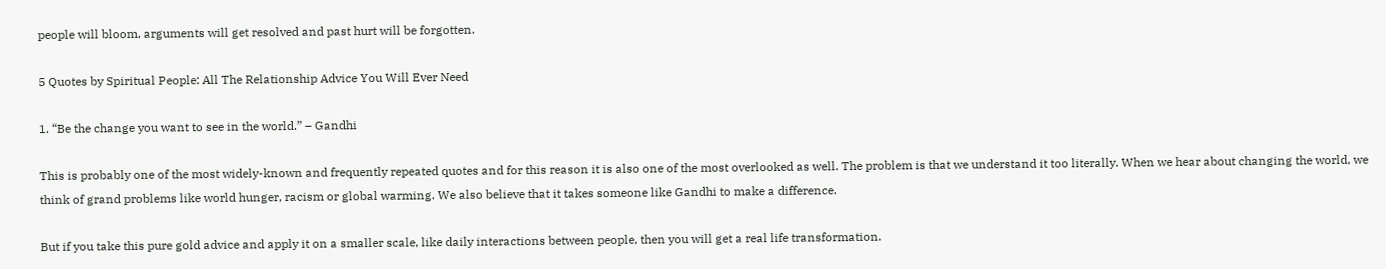people will bloom, arguments will get resolved and past hurt will be forgotten.

5 Quotes by Spiritual People: All The Relationship Advice You Will Ever Need

1. “Be the change you want to see in the world.” – Gandhi

This is probably one of the most widely-known and frequently repeated quotes and for this reason it is also one of the most overlooked as well. The problem is that we understand it too literally. When we hear about changing the world, we think of grand problems like world hunger, racism or global warming. We also believe that it takes someone like Gandhi to make a difference.

But if you take this pure gold advice and apply it on a smaller scale, like daily interactions between people, then you will get a real life transformation.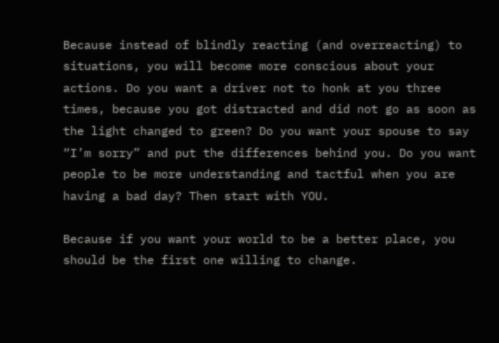Because instead of blindly reacting (and overreacting) to situations, you will become more conscious about your actions. Do you want a driver not to honk at you three times, because you got distracted and did not go as soon as the light changed to green? Do you want your spouse to say “I’m sorry” and put the differences behind you. Do you want people to be more understanding and tactful when you are having a bad day? Then start with YOU.

Because if you want your world to be a better place, you should be the first one willing to change.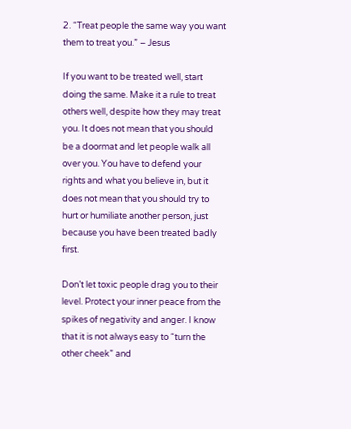2. “Treat people the same way you want them to treat you.” – Jesus

If you want to be treated well, start doing the same. Make it a rule to treat others well, despite how they may treat you. It does not mean that you should be a doormat and let people walk all over you. You have to defend your rights and what you believe in, but it does not mean that you should try to hurt or humiliate another person, just because you have been treated badly first.

Don’t let toxic people drag you to their level. Protect your inner peace from the spikes of negativity and anger. I know that it is not always easy to “turn the other cheek” and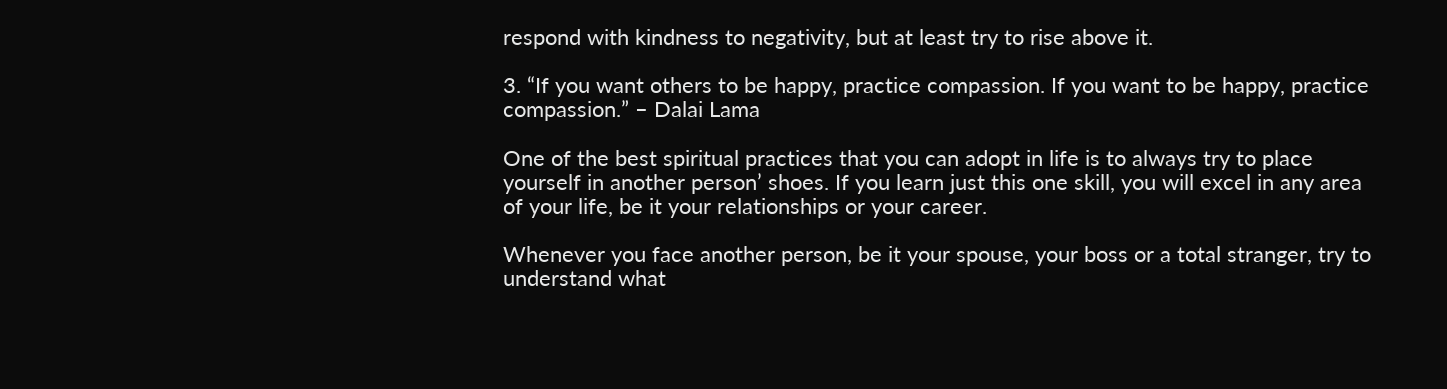respond with kindness to negativity, but at least try to rise above it.

3. “If you want others to be happy, practice compassion. If you want to be happy, practice compassion.” – Dalai Lama

One of the best spiritual practices that you can adopt in life is to always try to place yourself in another person’ shoes. If you learn just this one skill, you will excel in any area of your life, be it your relationships or your career.

Whenever you face another person, be it your spouse, your boss or a total stranger, try to understand what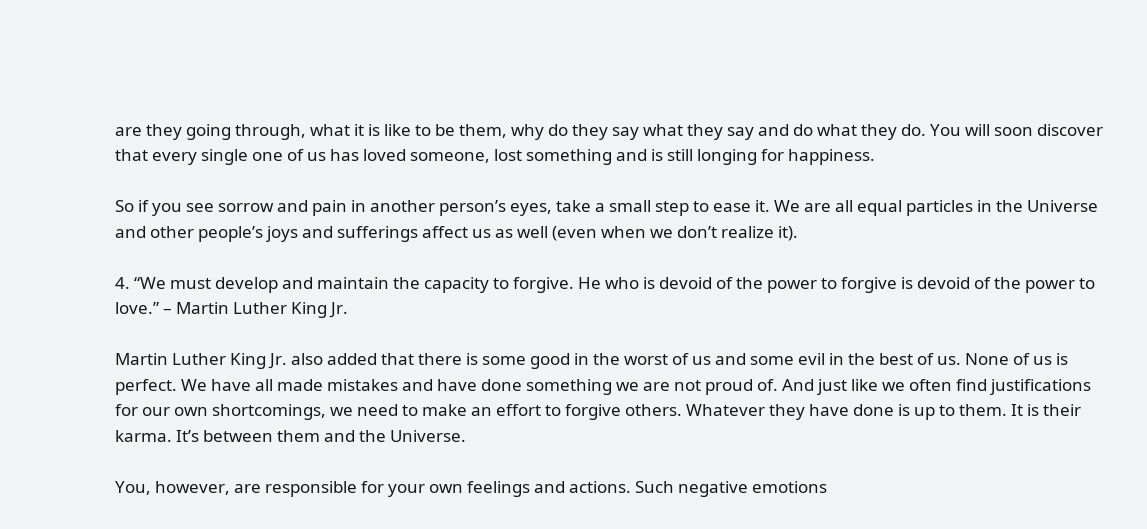are they going through, what it is like to be them, why do they say what they say and do what they do. You will soon discover that every single one of us has loved someone, lost something and is still longing for happiness.

So if you see sorrow and pain in another person’s eyes, take a small step to ease it. We are all equal particles in the Universe and other people’s joys and sufferings affect us as well (even when we don’t realize it).

4. “We must develop and maintain the capacity to forgive. He who is devoid of the power to forgive is devoid of the power to love.” – Martin Luther King Jr.

Martin Luther King Jr. also added that there is some good in the worst of us and some evil in the best of us. None of us is perfect. We have all made mistakes and have done something we are not proud of. And just like we often find justifications for our own shortcomings, we need to make an effort to forgive others. Whatever they have done is up to them. It is their karma. It’s between them and the Universe.

You, however, are responsible for your own feelings and actions. Such negative emotions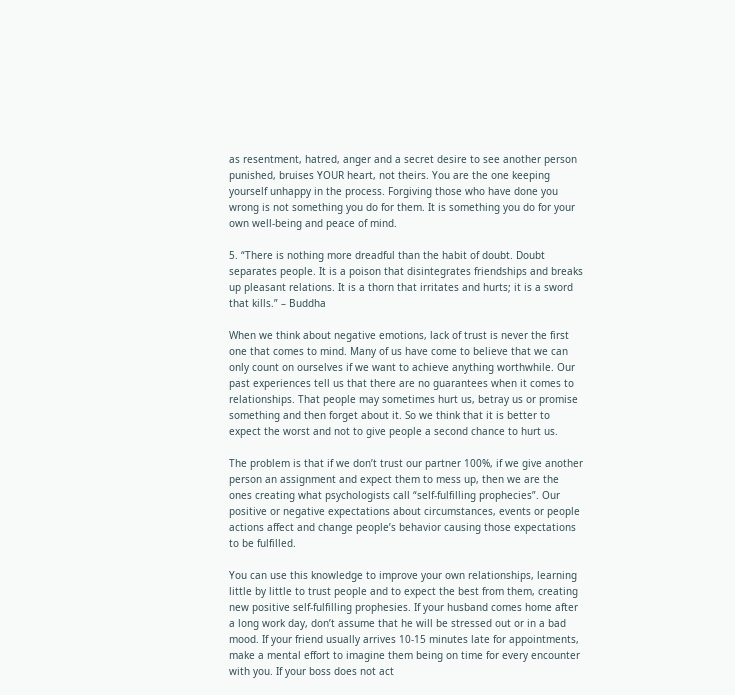as resentment, hatred, anger and a secret desire to see another person punished, bruises YOUR heart, not theirs. You are the one keeping yourself unhappy in the process. Forgiving those who have done you wrong is not something you do for them. It is something you do for your own well-being and peace of mind.

5. “There is nothing more dreadful than the habit of doubt. Doubt separates people. It is a poison that disintegrates friendships and breaks up pleasant relations. It is a thorn that irritates and hurts; it is a sword that kills.” – Buddha

When we think about negative emotions, lack of trust is never the first one that comes to mind. Many of us have come to believe that we can only count on ourselves if we want to achieve anything worthwhile. Our past experiences tell us that there are no guarantees when it comes to relationships. That people may sometimes hurt us, betray us or promise something and then forget about it. So we think that it is better to expect the worst and not to give people a second chance to hurt us.

The problem is that if we don’t trust our partner 100%, if we give another person an assignment and expect them to mess up, then we are the ones creating what psychologists call “self-fulfilling prophecies”. Our positive or negative expectations about circumstances, events or people actions affect and change people’s behavior causing those expectations to be fulfilled.

You can use this knowledge to improve your own relationships, learning little by little to trust people and to expect the best from them, creating new positive self-fulfilling prophesies. If your husband comes home after a long work day, don’t assume that he will be stressed out or in a bad mood. If your friend usually arrives 10-15 minutes late for appointments, make a mental effort to imagine them being on time for every encounter with you. If your boss does not act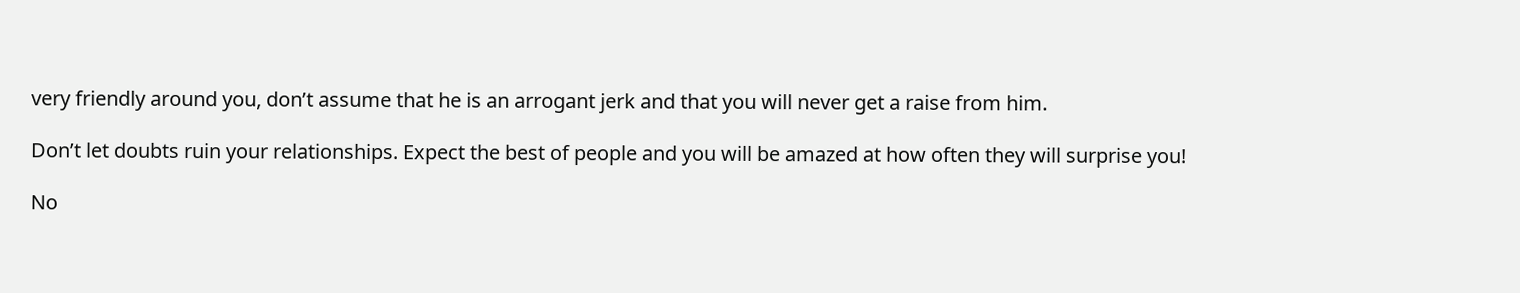very friendly around you, don’t assume that he is an arrogant jerk and that you will never get a raise from him.

Don’t let doubts ruin your relationships. Expect the best of people and you will be amazed at how often they will surprise you!

No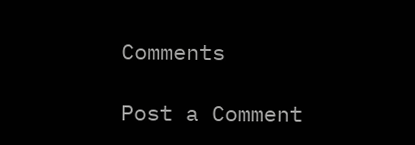Comments

Post a Comment